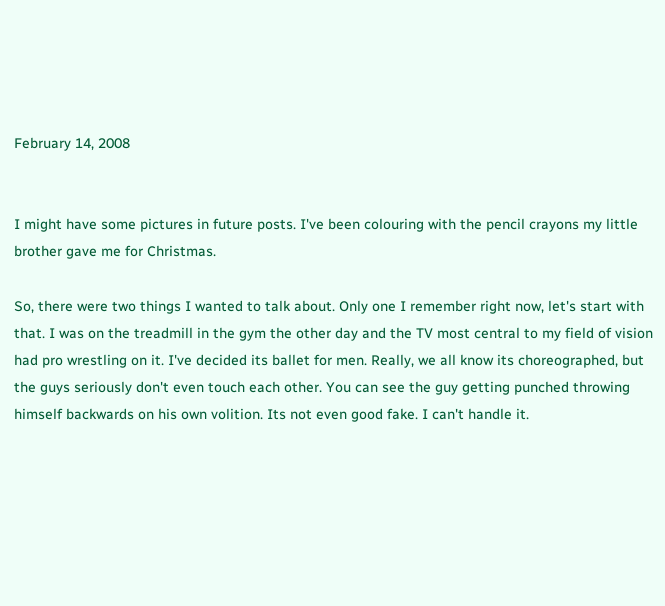February 14, 2008


I might have some pictures in future posts. I've been colouring with the pencil crayons my little brother gave me for Christmas.

So, there were two things I wanted to talk about. Only one I remember right now, let's start with that. I was on the treadmill in the gym the other day and the TV most central to my field of vision had pro wrestling on it. I've decided its ballet for men. Really, we all know its choreographed, but the guys seriously don't even touch each other. You can see the guy getting punched throwing himself backwards on his own volition. Its not even good fake. I can't handle it.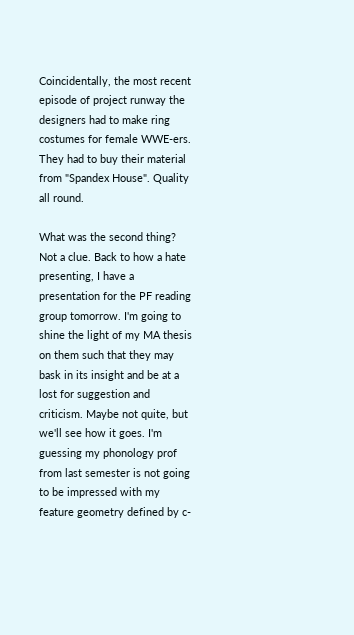Coincidentally, the most recent episode of project runway the designers had to make ring costumes for female WWE-ers. They had to buy their material from "Spandex House". Quality all round.

What was the second thing? Not a clue. Back to how a hate presenting, I have a presentation for the PF reading group tomorrow. I'm going to shine the light of my MA thesis on them such that they may bask in its insight and be at a lost for suggestion and criticism. Maybe not quite, but we'll see how it goes. I'm guessing my phonology prof from last semester is not going to be impressed with my feature geometry defined by c-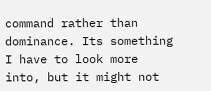command rather than dominance. Its something I have to look more into, but it might not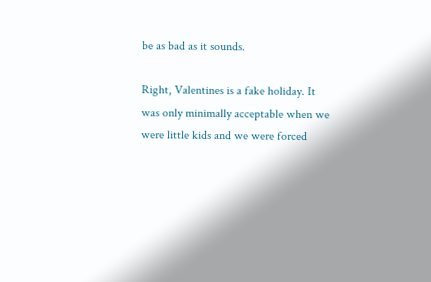be as bad as it sounds.

Right, Valentines is a fake holiday. It was only minimally acceptable when we were little kids and we were forced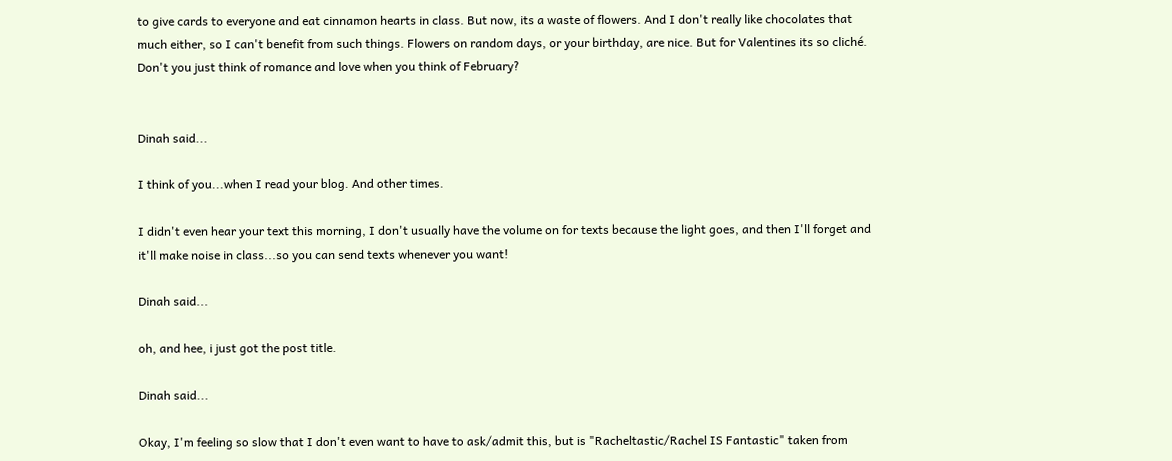to give cards to everyone and eat cinnamon hearts in class. But now, its a waste of flowers. And I don't really like chocolates that much either, so I can't benefit from such things. Flowers on random days, or your birthday, are nice. But for Valentines its so cliché. Don't you just think of romance and love when you think of February?


Dinah said...

I think of you...when I read your blog. And other times.

I didn't even hear your text this morning, I don't usually have the volume on for texts because the light goes, and then I'll forget and it'll make noise in class...so you can send texts whenever you want!

Dinah said...

oh, and hee, i just got the post title.

Dinah said...

Okay, I'm feeling so slow that I don't even want to have to ask/admit this, but is "Racheltastic/Rachel IS Fantastic" taken from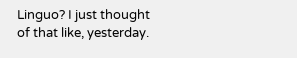Linguo? I just thought of that like, yesterday.